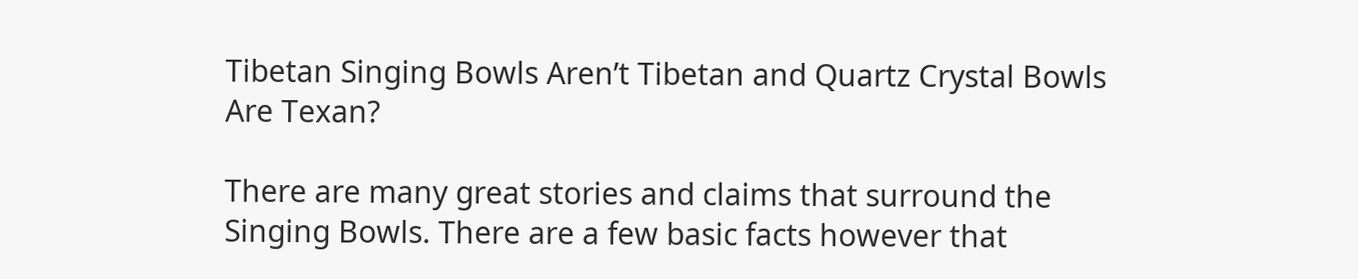Tibetan Singing Bowls Aren’t Tibetan and Quartz Crystal Bowls Are Texan?

There are many great stories and claims that surround the Singing Bowls. There are a few basic facts however that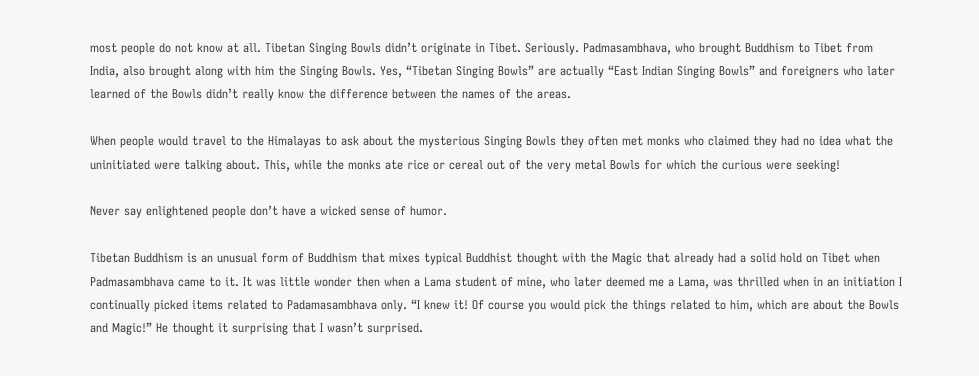most people do not know at all. Tibetan Singing Bowls didn’t originate in Tibet. Seriously. Padmasambhava, who brought Buddhism to Tibet from India, also brought along with him the Singing Bowls. Yes, “Tibetan Singing Bowls” are actually “East Indian Singing Bowls” and foreigners who later learned of the Bowls didn’t really know the difference between the names of the areas.

When people would travel to the Himalayas to ask about the mysterious Singing Bowls they often met monks who claimed they had no idea what the uninitiated were talking about. This, while the monks ate rice or cereal out of the very metal Bowls for which the curious were seeking!

Never say enlightened people don’t have a wicked sense of humor.

Tibetan Buddhism is an unusual form of Buddhism that mixes typical Buddhist thought with the Magic that already had a solid hold on Tibet when Padmasambhava came to it. It was little wonder then when a Lama student of mine, who later deemed me a Lama, was thrilled when in an initiation I continually picked items related to Padamasambhava only. “I knew it! Of course you would pick the things related to him, which are about the Bowls and Magic!” He thought it surprising that I wasn’t surprised.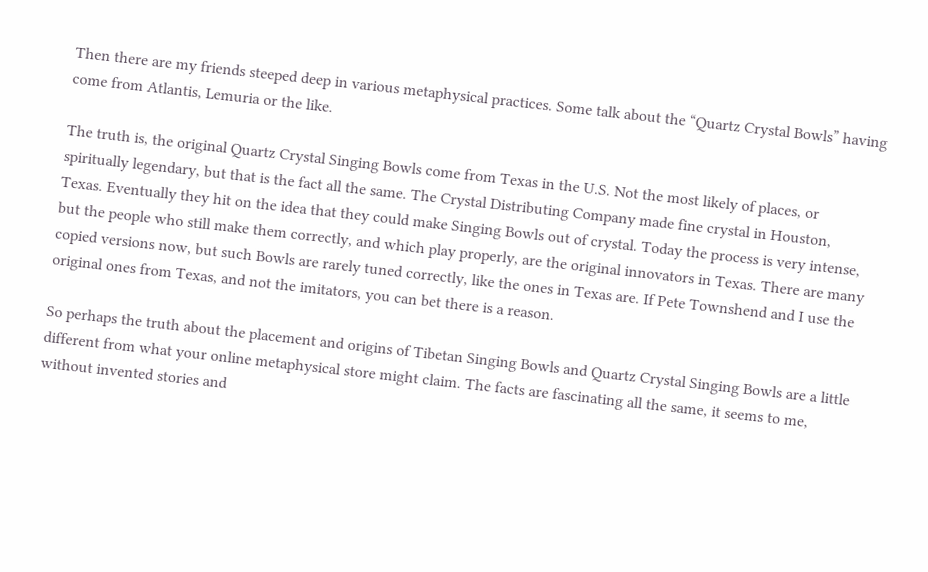Then there are my friends steeped deep in various metaphysical practices. Some talk about the “Quartz Crystal Bowls” having come from Atlantis, Lemuria or the like.

The truth is, the original Quartz Crystal Singing Bowls come from Texas in the U.S. Not the most likely of places, or spiritually legendary, but that is the fact all the same. The Crystal Distributing Company made fine crystal in Houston, Texas. Eventually they hit on the idea that they could make Singing Bowls out of crystal. Today the process is very intense, but the people who still make them correctly, and which play properly, are the original innovators in Texas. There are many copied versions now, but such Bowls are rarely tuned correctly, like the ones in Texas are. If Pete Townshend and I use the original ones from Texas, and not the imitators, you can bet there is a reason.

So perhaps the truth about the placement and origins of Tibetan Singing Bowls and Quartz Crystal Singing Bowls are a little different from what your online metaphysical store might claim. The facts are fascinating all the same, it seems to me, without invented stories and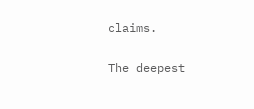claims.

The deepest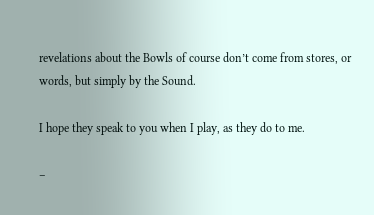revelations about the Bowls of course don’t come from stores, or words, but simply by the Sound.

I hope they speak to you when I play, as they do to me.

–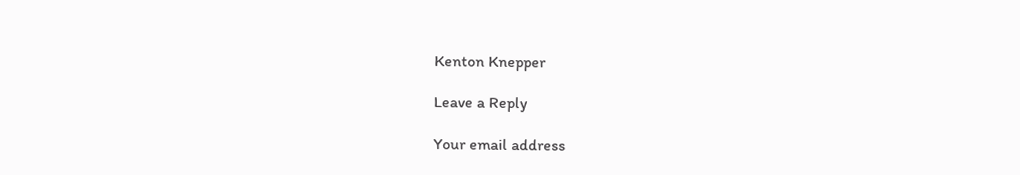Kenton Knepper

Leave a Reply

Your email address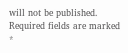will not be published. Required fields are marked *